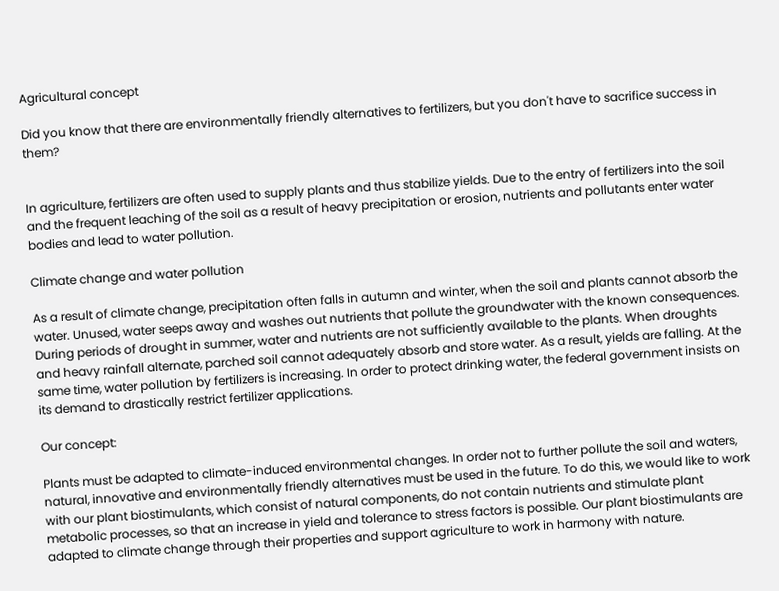Agricultural concept

Did you know that there are environmentally friendly alternatives to fertilizers, but you don't have to sacrifice success in them?


In agriculture, fertilizers are often used to supply plants and thus stabilize yields. Due to the entry of fertilizers into the soil and the frequent leaching of the soil as a result of heavy precipitation or erosion, nutrients and pollutants enter water bodies and lead to water pollution.

Climate change and water pollution

As a result of climate change, precipitation often falls in autumn and winter, when the soil and plants cannot absorb the water. Unused, water seeps away and washes out nutrients that pollute the groundwater with the known consequences. During periods of drought in summer, water and nutrients are not sufficiently available to the plants. When droughts and heavy rainfall alternate, parched soil cannot adequately absorb and store water. As a result, yields are falling. At the same time, water pollution by fertilizers is increasing. In order to protect drinking water, the federal government insists on its demand to drastically restrict fertilizer applications.

Our concept:

Plants must be adapted to climate-induced environmental changes. In order not to further pollute the soil and waters, natural, innovative and environmentally friendly alternatives must be used in the future. To do this, we would like to work with our plant biostimulants, which consist of natural components, do not contain nutrients and stimulate plant metabolic processes, so that an increase in yield and tolerance to stress factors is possible. Our plant biostimulants are adapted to climate change through their properties and support agriculture to work in harmony with nature.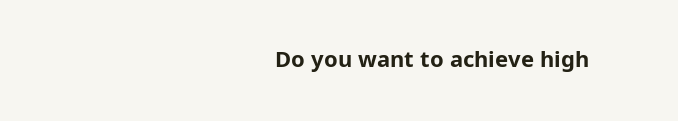Do you want to achieve high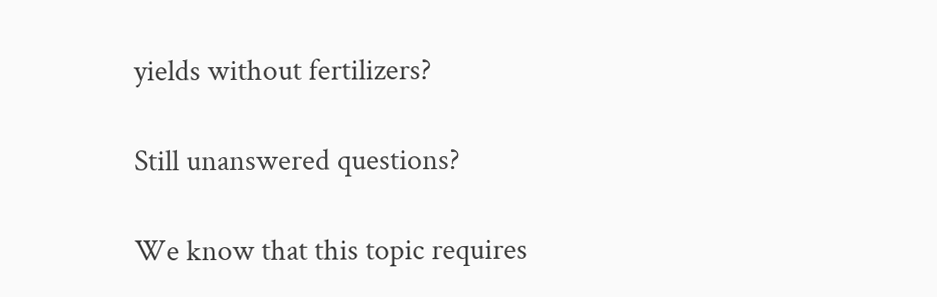yields without fertilizers?

Still unanswered questions?

We know that this topic requires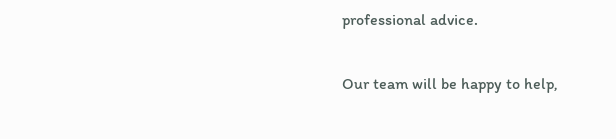professional advice.

Our team will be happy to help,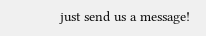just send us a message!